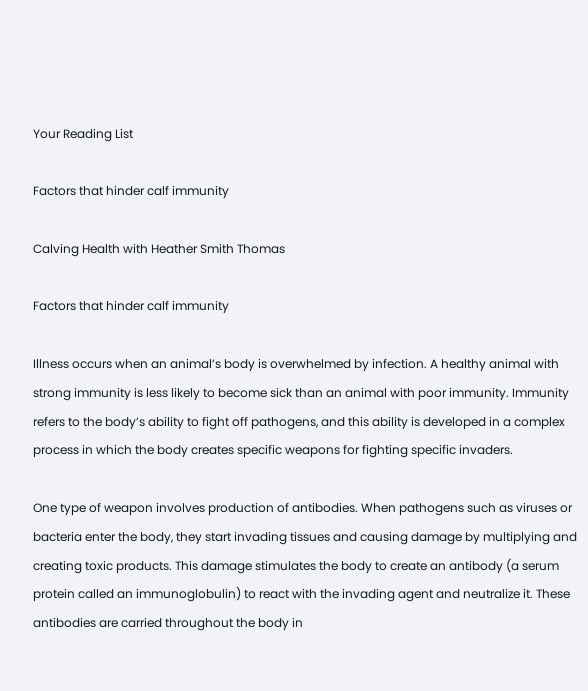Your Reading List

Factors that hinder calf immunity

Calving Health with Heather Smith Thomas

Factors that hinder calf immunity

Illness occurs when an animal’s body is overwhelmed by infection. A healthy animal with strong immunity is less likely to become sick than an animal with poor immunity. Immunity refers to the body’s ability to fight off pathogens, and this ability is developed in a complex process in which the body creates specific weapons for fighting specific invaders.

One type of weapon involves production of antibodies. When pathogens such as viruses or bacteria enter the body, they start invading tissues and causing damage by multiplying and creating toxic products. This damage stimulates the body to create an antibody (a serum protein called an immunoglobulin) to react with the invading agent and neutralize it. These antibodies are carried throughout the body in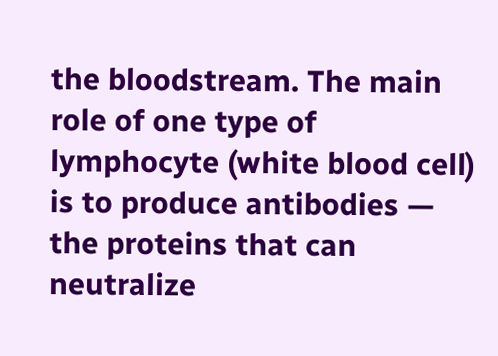the bloodstream. The main role of one type of lymphocyte (white blood cell) is to produce antibodies — the proteins that can neutralize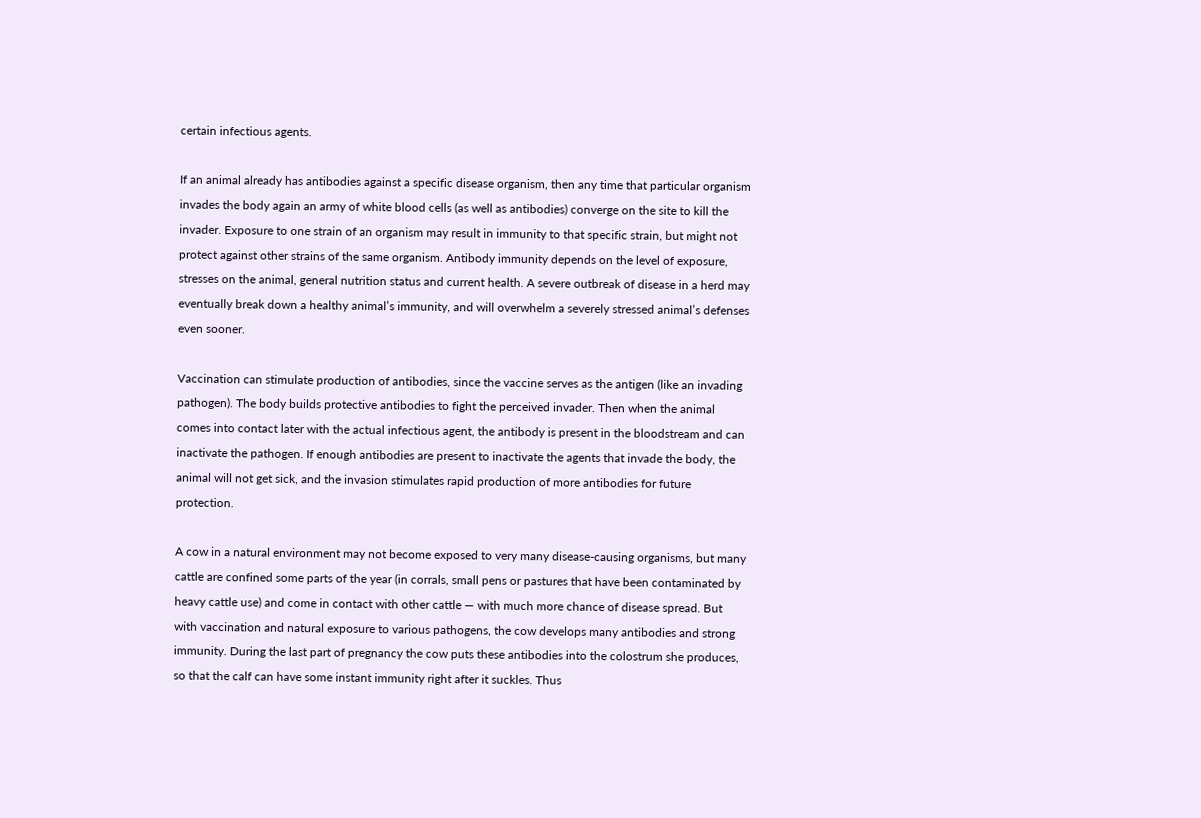certain infectious agents.

If an animal already has antibodies against a specific disease organism, then any time that particular organism invades the body again an army of white blood cells (as well as antibodies) converge on the site to kill the invader. Exposure to one strain of an organism may result in immunity to that specific strain, but might not protect against other strains of the same organism. Antibody immunity depends on the level of exposure, stresses on the animal, general nutrition status and current health. A severe outbreak of disease in a herd may eventually break down a healthy animal’s immunity, and will overwhelm a severely stressed animal’s defenses even sooner.

Vaccination can stimulate production of antibodies, since the vaccine serves as the antigen (like an invading pathogen). The body builds protective antibodies to fight the perceived invader. Then when the animal comes into contact later with the actual infectious agent, the antibody is present in the bloodstream and can inactivate the pathogen. If enough antibodies are present to inactivate the agents that invade the body, the animal will not get sick, and the invasion stimulates rapid production of more antibodies for future protection.

A cow in a natural environment may not become exposed to very many disease-causing organisms, but many cattle are confined some parts of the year (in corrals, small pens or pastures that have been contaminated by heavy cattle use) and come in contact with other cattle — with much more chance of disease spread. But with vaccination and natural exposure to various pathogens, the cow develops many antibodies and strong immunity. During the last part of pregnancy the cow puts these antibodies into the colostrum she produces, so that the calf can have some instant immunity right after it suckles. Thus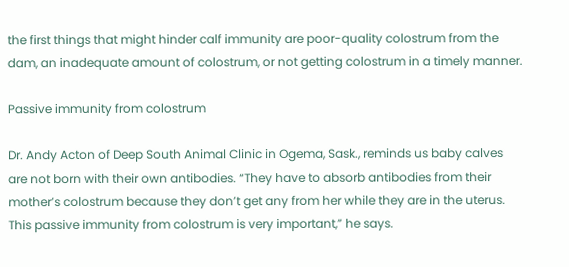the first things that might hinder calf immunity are poor-quality colostrum from the dam, an inadequate amount of colostrum, or not getting colostrum in a timely manner.

Passive immunity from colostrum

Dr. Andy Acton of Deep South Animal Clinic in Ogema, Sask., reminds us baby calves are not born with their own antibodies. “They have to absorb antibodies from their mother’s colostrum because they don’t get any from her while they are in the uterus. This passive immunity from colostrum is very important,” he says.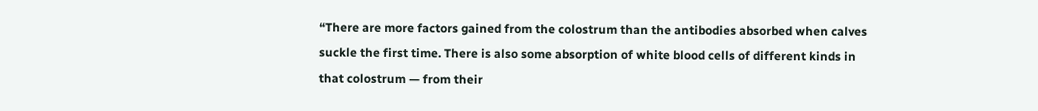“There are more factors gained from the colostrum than the antibodies absorbed when calves suckle the first time. There is also some absorption of white blood cells of different kinds in that colostrum — from their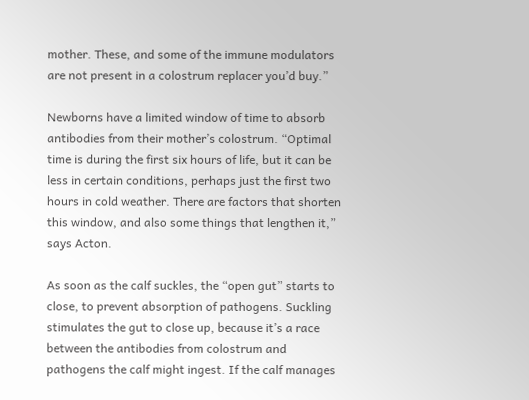mother. These, and some of the immune modulators are not present in a colostrum replacer you’d buy.”

Newborns have a limited window of time to absorb antibodies from their mother’s colostrum. “Optimal time is during the first six hours of life, but it can be less in certain conditions, perhaps just the first two hours in cold weather. There are factors that shorten this window, and also some things that lengthen it,” says Acton.

As soon as the calf suckles, the “open gut” starts to close, to prevent absorption of pathogens. Suckling stimulates the gut to close up, because it’s a race between the antibodies from colostrum and pathogens the calf might ingest. If the calf manages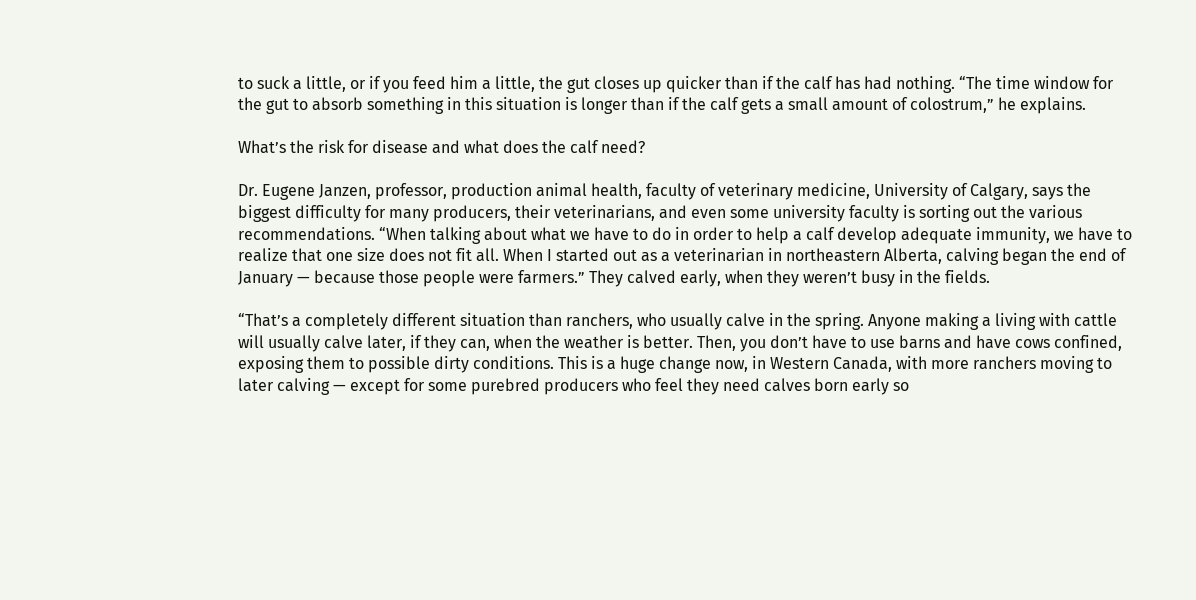to suck a little, or if you feed him a little, the gut closes up quicker than if the calf has had nothing. “The time window for the gut to absorb something in this situation is longer than if the calf gets a small amount of colostrum,” he explains.

What’s the risk for disease and what does the calf need?

Dr. Eugene Janzen, professor, production animal health, faculty of veterinary medicine, University of Calgary, says the biggest difficulty for many producers, their veterinarians, and even some university faculty is sorting out the various recommendations. “When talking about what we have to do in order to help a calf develop adequate immunity, we have to realize that one size does not fit all. When I started out as a veterinarian in northeastern Alberta, calving began the end of January — because those people were farmers.” They calved early, when they weren’t busy in the fields.

“That’s a completely different situation than ranchers, who usually calve in the spring. Anyone making a living with cattle will usually calve later, if they can, when the weather is better. Then, you don’t have to use barns and have cows confined, exposing them to possible dirty conditions. This is a huge change now, in Western Canada, with more ranchers moving to later calving — except for some purebred producers who feel they need calves born early so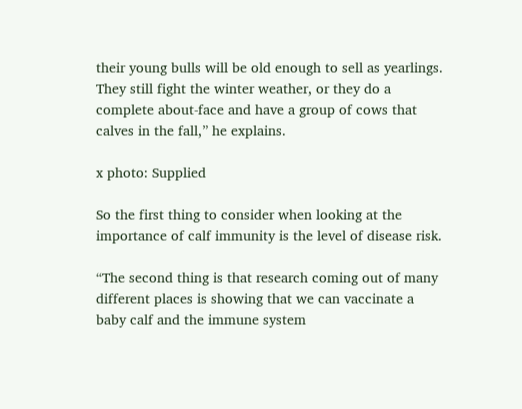their young bulls will be old enough to sell as yearlings. They still fight the winter weather, or they do a complete about-face and have a group of cows that calves in the fall,” he explains.

x photo: Supplied

So the first thing to consider when looking at the importance of calf immunity is the level of disease risk.

“The second thing is that research coming out of many different places is showing that we can vaccinate a baby calf and the immune system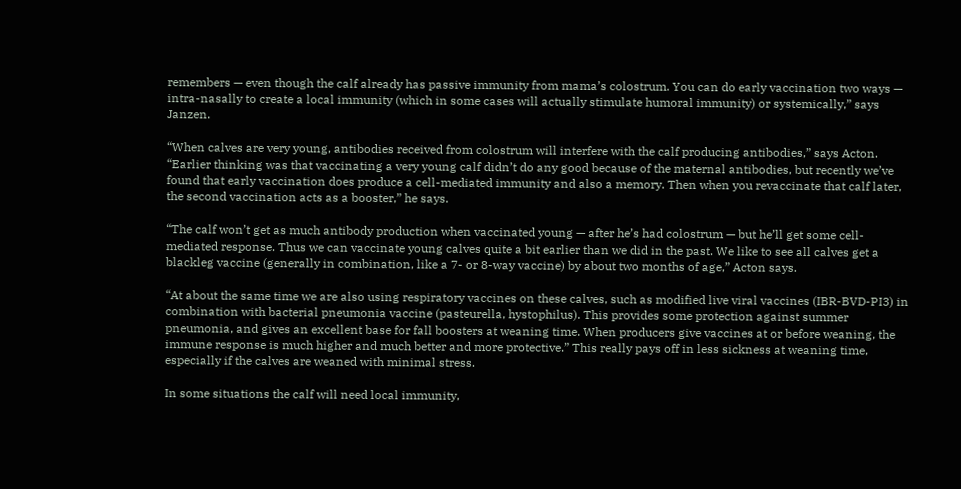remembers — even though the calf already has passive immunity from mama’s colostrum. You can do early vaccination two ways — intra-nasally to create a local immunity (which in some cases will actually stimulate humoral immunity) or systemically,” says Janzen.

“When calves are very young, antibodies received from colostrum will interfere with the calf producing antibodies,” says Acton. “Earlier thinking was that vaccinating a very young calf didn’t do any good because of the maternal antibodies, but recently we’ve found that early vaccination does produce a cell-mediated immunity and also a memory. Then when you revaccinate that calf later, the second vaccination acts as a booster,” he says.

“The calf won’t get as much antibody production when vaccinated young — after he’s had colostrum — but he’ll get some cell-mediated response. Thus we can vaccinate young calves quite a bit earlier than we did in the past. We like to see all calves get a blackleg vaccine (generally in combination, like a 7- or 8-way vaccine) by about two months of age,” Acton says.

“At about the same time we are also using respiratory vaccines on these calves, such as modified live viral vaccines (IBR-BVD-PI3) in combination with bacterial pneumonia vaccine (pasteurella, hystophilus). This provides some protection against summer pneumonia, and gives an excellent base for fall boosters at weaning time. When producers give vaccines at or before weaning, the immune response is much higher and much better and more protective.” This really pays off in less sickness at weaning time, especially if the calves are weaned with minimal stress.

In some situations the calf will need local immunity,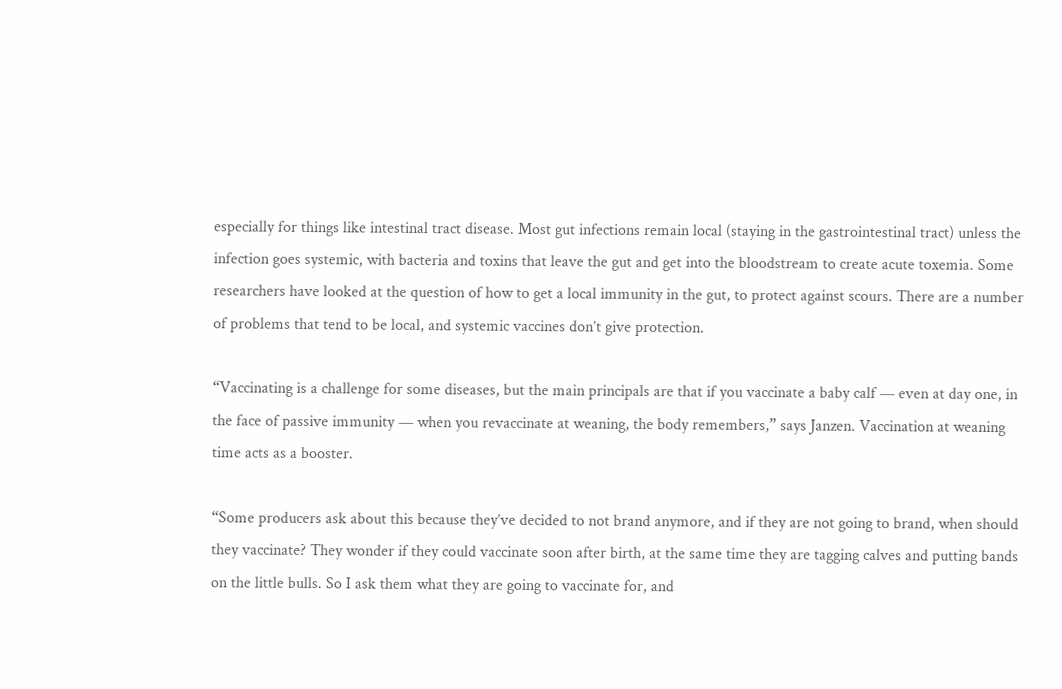especially for things like intestinal tract disease. Most gut infections remain local (staying in the gastrointestinal tract) unless the infection goes systemic, with bacteria and toxins that leave the gut and get into the bloodstream to create acute toxemia. Some researchers have looked at the question of how to get a local immunity in the gut, to protect against scours. There are a number of problems that tend to be local, and systemic vaccines don’t give protection.

“Vaccinating is a challenge for some diseases, but the main principals are that if you vaccinate a baby calf — even at day one, in the face of passive immunity — when you revaccinate at weaning, the body remembers,” says Janzen. Vaccination at weaning time acts as a booster.

“Some producers ask about this because they’ve decided to not brand anymore, and if they are not going to brand, when should they vaccinate? They wonder if they could vaccinate soon after birth, at the same time they are tagging calves and putting bands on the little bulls. So I ask them what they are going to vaccinate for, and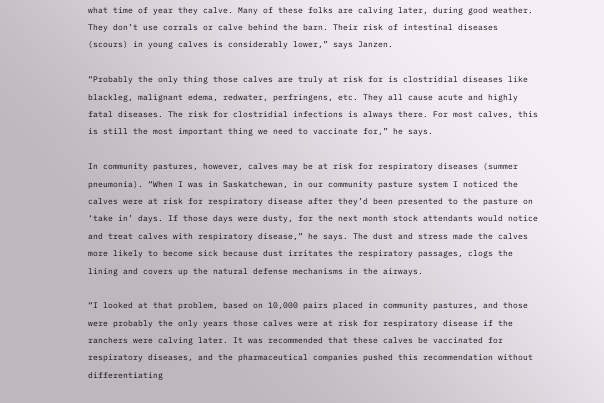what time of year they calve. Many of these folks are calving later, during good weather. They don’t use corrals or calve behind the barn. Their risk of intestinal diseases (scours) in young calves is considerably lower,” says Janzen.

“Probably the only thing those calves are truly at risk for is clostridial diseases like blackleg, malignant edema, redwater, perfringens, etc. They all cause acute and highly fatal diseases. The risk for clostridial infections is always there. For most calves, this is still the most important thing we need to vaccinate for,” he says.

In community pastures, however, calves may be at risk for respiratory diseases (summer pneumonia). “When I was in Saskatchewan, in our community pasture system I noticed the calves were at risk for respiratory disease after they’d been presented to the pasture on ‘take in’ days. If those days were dusty, for the next month stock attendants would notice and treat calves with respiratory disease,” he says. The dust and stress made the calves more likely to become sick because dust irritates the respiratory passages, clogs the lining and covers up the natural defense mechanisms in the airways.

“I looked at that problem, based on 10,000 pairs placed in community pastures, and those were probably the only years those calves were at risk for respiratory disease if the ranchers were calving later. It was recommended that these calves be vaccinated for respiratory diseases, and the pharmaceutical companies pushed this recommendation without differentiating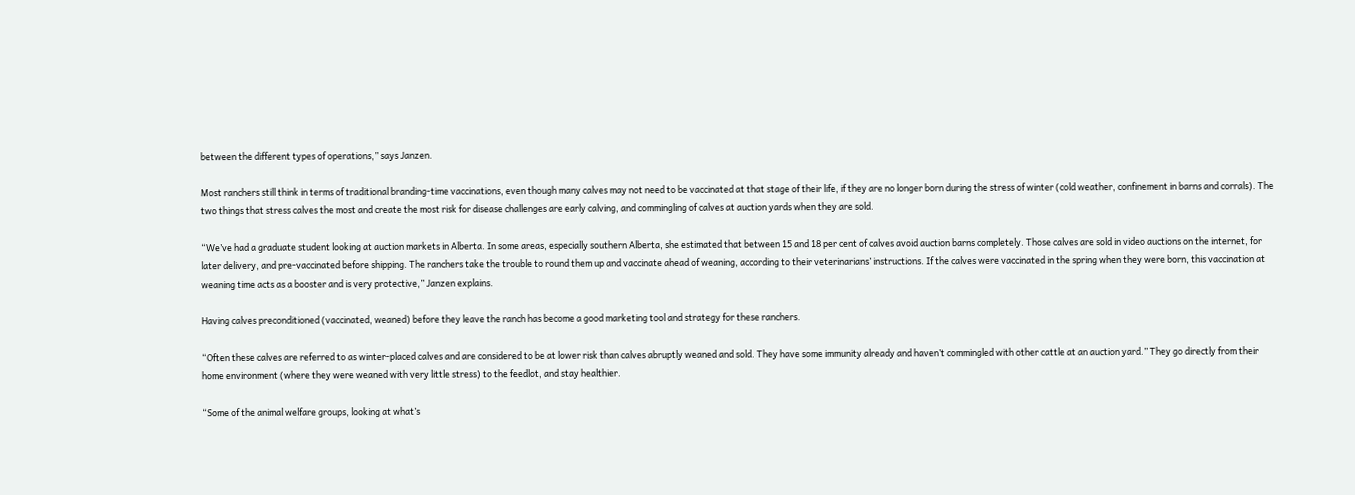between the different types of operations,” says Janzen.

Most ranchers still think in terms of traditional branding-time vaccinations, even though many calves may not need to be vaccinated at that stage of their life, if they are no longer born during the stress of winter (cold weather, confinement in barns and corrals). The two things that stress calves the most and create the most risk for disease challenges are early calving, and commingling of calves at auction yards when they are sold.

“We’ve had a graduate student looking at auction markets in Alberta. In some areas, especially southern Alberta, she estimated that between 15 and 18 per cent of calves avoid auction barns completely. Those calves are sold in video auctions on the internet, for later delivery, and pre-vaccinated before shipping. The ranchers take the trouble to round them up and vaccinate ahead of weaning, according to their veterinarians’ instructions. If the calves were vaccinated in the spring when they were born, this vaccination at weaning time acts as a booster and is very protective,” Janzen explains.

Having calves preconditioned (vaccinated, weaned) before they leave the ranch has become a good marketing tool and strategy for these ranchers.

“Often these calves are referred to as winter-placed calves and are considered to be at lower risk than calves abruptly weaned and sold. They have some immunity already and haven’t commingled with other cattle at an auction yard.” They go directly from their home environment (where they were weaned with very little stress) to the feedlot, and stay healthier.

“Some of the animal welfare groups, looking at what’s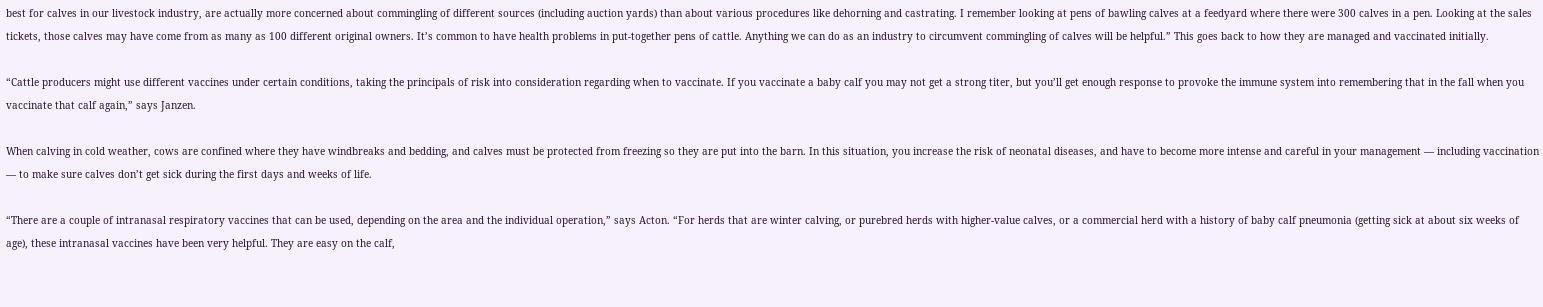best for calves in our livestock industry, are actually more concerned about commingling of different sources (including auction yards) than about various procedures like dehorning and castrating. I remember looking at pens of bawling calves at a feedyard where there were 300 calves in a pen. Looking at the sales tickets, those calves may have come from as many as 100 different original owners. It’s common to have health problems in put-together pens of cattle. Anything we can do as an industry to circumvent commingling of calves will be helpful.” This goes back to how they are managed and vaccinated initially.

“Cattle producers might use different vaccines under certain conditions, taking the principals of risk into consideration regarding when to vaccinate. If you vaccinate a baby calf you may not get a strong titer, but you’ll get enough response to provoke the immune system into remembering that in the fall when you vaccinate that calf again,” says Janzen.

When calving in cold weather, cows are confined where they have windbreaks and bedding, and calves must be protected from freezing so they are put into the barn. In this situation, you increase the risk of neonatal diseases, and have to become more intense and careful in your management — including vaccination — to make sure calves don’t get sick during the first days and weeks of life.

“There are a couple of intranasal respiratory vaccines that can be used, depending on the area and the individual operation,” says Acton. “For herds that are winter calving, or purebred herds with higher-value calves, or a commercial herd with a history of baby calf pneumonia (getting sick at about six weeks of age), these intranasal vaccines have been very helpful. They are easy on the calf,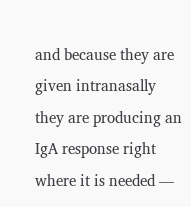and because they are given intranasally they are producing an IgA response right where it is needed —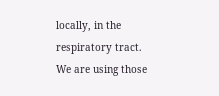locally, in the respiratory tract. We are using those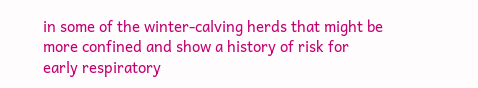in some of the winter-calving herds that might be more confined and show a history of risk for early respiratory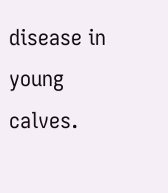disease in young calves.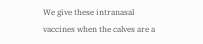We give these intranasal vaccines when the calves are a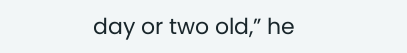day or two old,” he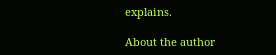explains.

About the author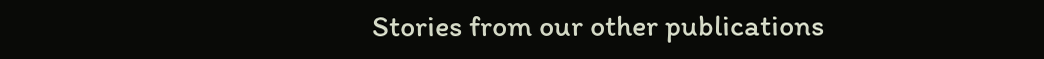Stories from our other publications